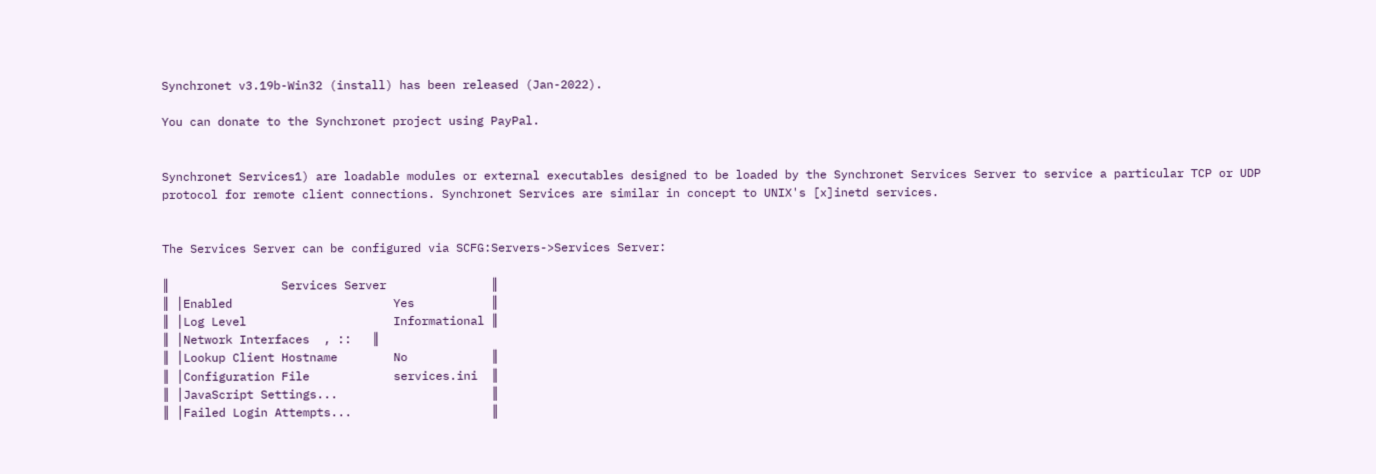Synchronet v3.19b-Win32 (install) has been released (Jan-2022).

You can donate to the Synchronet project using PayPal.


Synchronet Services1) are loadable modules or external executables designed to be loaded by the Synchronet Services Server to service a particular TCP or UDP protocol for remote client connections. Synchronet Services are similar in concept to UNIX's [x]inetd services.


The Services Server can be configured via SCFG:Servers->Services Server:

║                Services Server               ║
║ │Enabled                       Yes           ║
║ │Log Level                     Informational ║
║ │Network Interfaces  , ::   ║
║ │Lookup Client Hostname        No            ║
║ │Configuration File            services.ini  ║
║ │JavaScript Settings...                      ║
║ │Failed Login Attempts...                    ║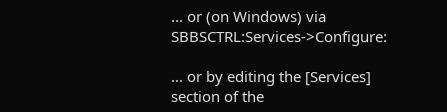... or (on Windows) via SBBSCTRL:Services->Configure:

... or by editing the [Services] section of the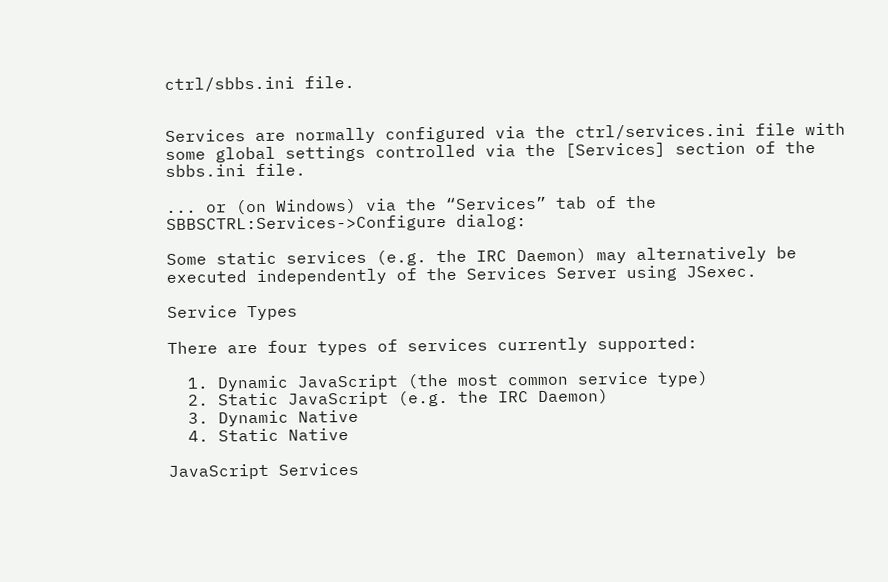ctrl/sbbs.ini file.


Services are normally configured via the ctrl/services.ini file with some global settings controlled via the [Services] section of the sbbs.ini file.

... or (on Windows) via the “Services” tab of the SBBSCTRL:Services->Configure dialog:

Some static services (e.g. the IRC Daemon) may alternatively be executed independently of the Services Server using JSexec.

Service Types

There are four types of services currently supported:

  1. Dynamic JavaScript (the most common service type)
  2. Static JavaScript (e.g. the IRC Daemon)
  3. Dynamic Native
  4. Static Native

JavaScript Services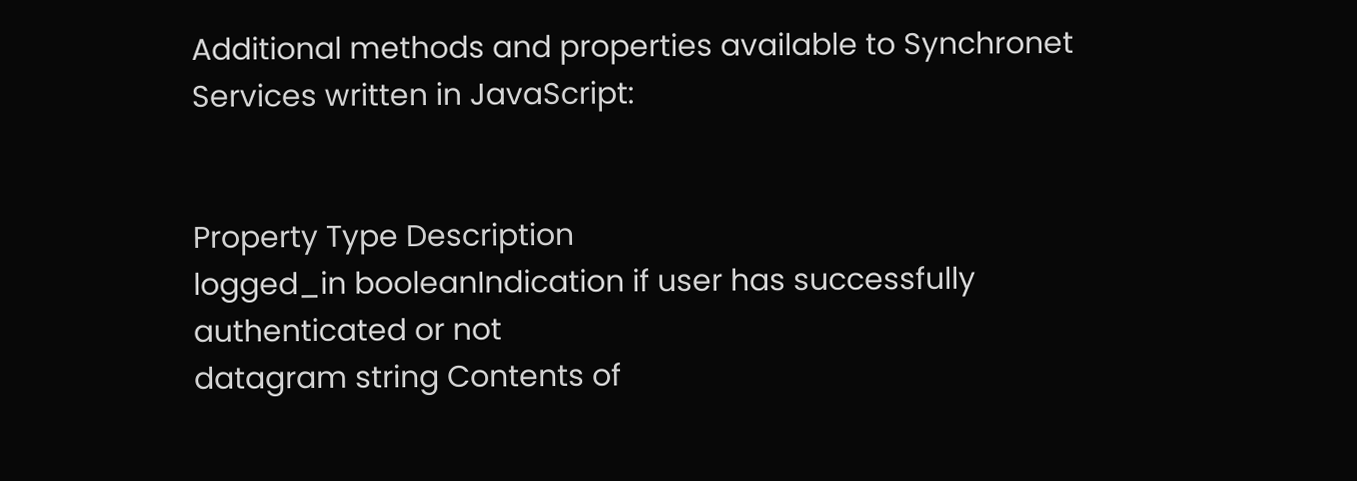Additional methods and properties available to Synchronet Services written in JavaScript:


Property Type Description
logged_in booleanIndication if user has successfully authenticated or not
datagram string Contents of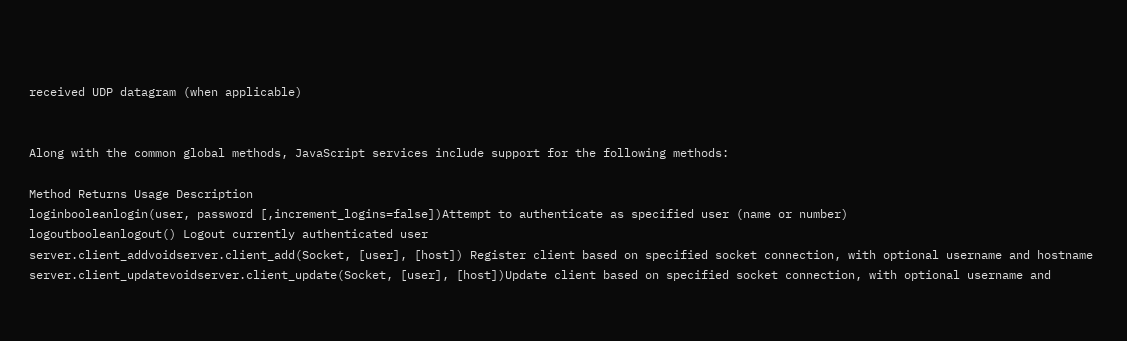received UDP datagram (when applicable)


Along with the common global methods, JavaScript services include support for the following methods:

Method Returns Usage Description
loginbooleanlogin(user, password [,increment_logins=false])Attempt to authenticate as specified user (name or number)
logoutbooleanlogout() Logout currently authenticated user
server.client_addvoidserver.client_add(Socket, [user], [host]) Register client based on specified socket connection, with optional username and hostname
server.client_updatevoidserver.client_update(Socket, [user], [host])Update client based on specified socket connection, with optional username and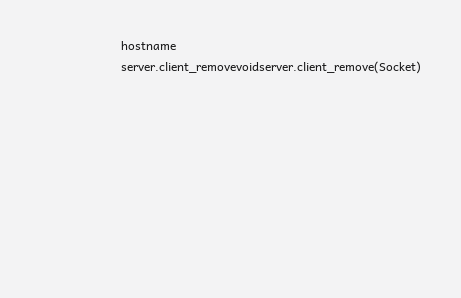hostname
server.client_removevoidserver.client_remove(Socket)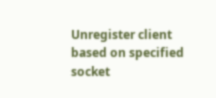Unregister client based on specified socket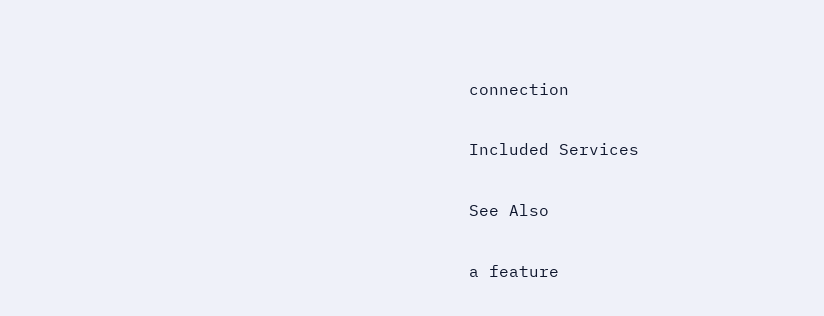connection

Included Services

See Also

a feature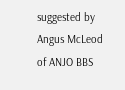suggested by Angus McLeod of ANJO BBS